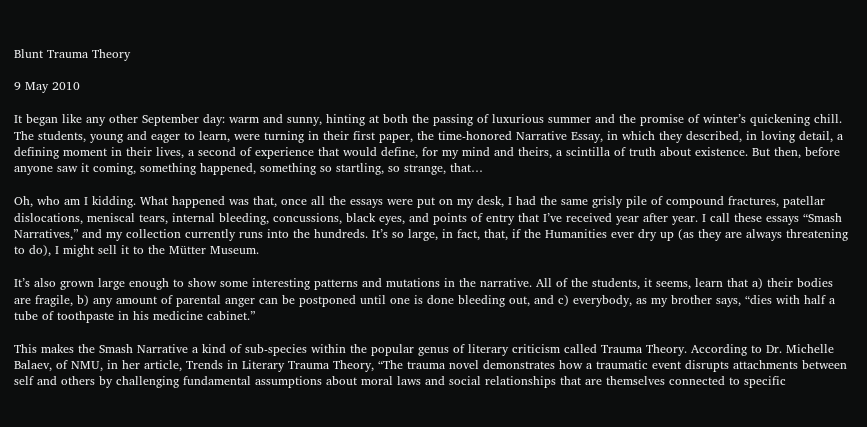Blunt Trauma Theory

9 May 2010

It began like any other September day: warm and sunny, hinting at both the passing of luxurious summer and the promise of winter’s quickening chill. The students, young and eager to learn, were turning in their first paper, the time-honored Narrative Essay, in which they described, in loving detail, a defining moment in their lives, a second of experience that would define, for my mind and theirs, a scintilla of truth about existence. But then, before anyone saw it coming, something happened, something so startling, so strange, that…

Oh, who am I kidding. What happened was that, once all the essays were put on my desk, I had the same grisly pile of compound fractures, patellar dislocations, meniscal tears, internal bleeding, concussions, black eyes, and points of entry that I’ve received year after year. I call these essays “Smash Narratives,” and my collection currently runs into the hundreds. It’s so large, in fact, that, if the Humanities ever dry up (as they are always threatening to do), I might sell it to the Mütter Museum.

It’s also grown large enough to show some interesting patterns and mutations in the narrative. All of the students, it seems, learn that a) their bodies are fragile, b) any amount of parental anger can be postponed until one is done bleeding out, and c) everybody, as my brother says, “dies with half a tube of toothpaste in his medicine cabinet.”

This makes the Smash Narrative a kind of sub-species within the popular genus of literary criticism called Trauma Theory. According to Dr. Michelle Balaev, of NMU, in her article, Trends in Literary Trauma Theory, “The trauma novel demonstrates how a traumatic event disrupts attachments between self and others by challenging fundamental assumptions about moral laws and social relationships that are themselves connected to specific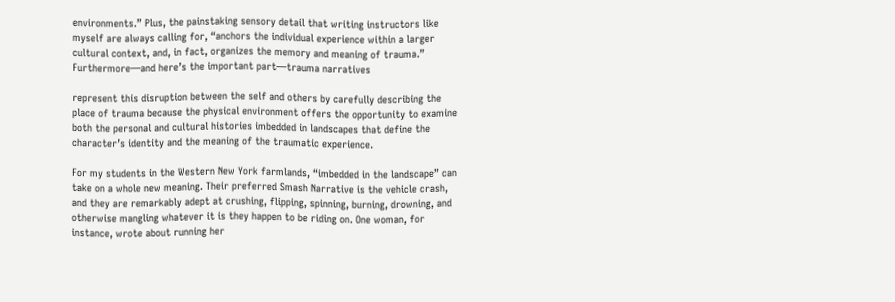environments.” Plus, the painstaking sensory detail that writing instructors like myself are always calling for, “anchors the individual experience within a larger cultural context, and, in fact, organizes the memory and meaning of trauma.” Furthermore—and here’s the important part—trauma narratives

represent this disruption between the self and others by carefully describing the place of trauma because the physical environment offers the opportunity to examine both the personal and cultural histories imbedded in landscapes that define the character’s identity and the meaning of the traumatic experience.

For my students in the Western New York farmlands, “imbedded in the landscape” can take on a whole new meaning. Their preferred Smash Narrative is the vehicle crash, and they are remarkably adept at crushing, flipping, spinning, burning, drowning, and otherwise mangling whatever it is they happen to be riding on. One woman, for instance, wrote about running her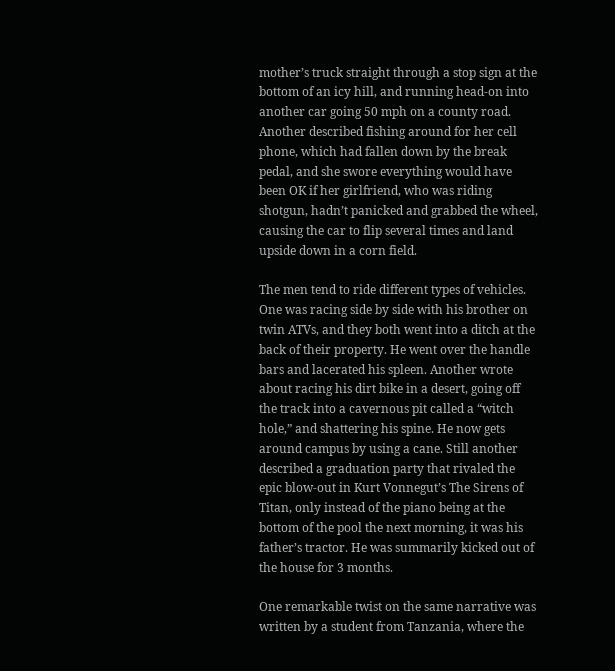mother’s truck straight through a stop sign at the bottom of an icy hill, and running head-on into another car going 50 mph on a county road. Another described fishing around for her cell phone, which had fallen down by the break pedal, and she swore everything would have been OK if her girlfriend, who was riding shotgun, hadn’t panicked and grabbed the wheel, causing the car to flip several times and land upside down in a corn field.

The men tend to ride different types of vehicles. One was racing side by side with his brother on twin ATVs, and they both went into a ditch at the back of their property. He went over the handle bars and lacerated his spleen. Another wrote about racing his dirt bike in a desert, going off the track into a cavernous pit called a “witch hole,” and shattering his spine. He now gets around campus by using a cane. Still another described a graduation party that rivaled the epic blow-out in Kurt Vonnegut’s The Sirens of Titan, only instead of the piano being at the bottom of the pool the next morning, it was his father’s tractor. He was summarily kicked out of the house for 3 months.

One remarkable twist on the same narrative was written by a student from Tanzania, where the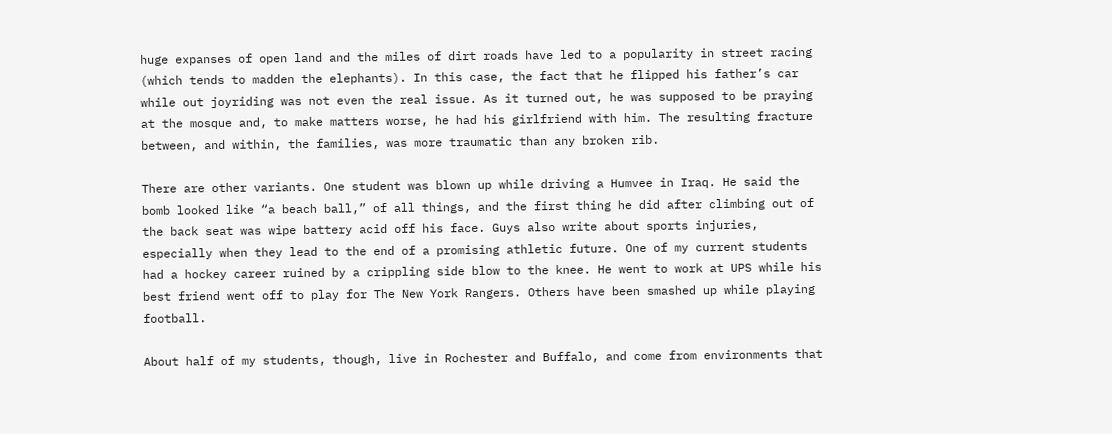huge expanses of open land and the miles of dirt roads have led to a popularity in street racing (which tends to madden the elephants). In this case, the fact that he flipped his father’s car while out joyriding was not even the real issue. As it turned out, he was supposed to be praying at the mosque and, to make matters worse, he had his girlfriend with him. The resulting fracture between, and within, the families, was more traumatic than any broken rib.

There are other variants. One student was blown up while driving a Humvee in Iraq. He said the bomb looked like “a beach ball,” of all things, and the first thing he did after climbing out of the back seat was wipe battery acid off his face. Guys also write about sports injuries, especially when they lead to the end of a promising athletic future. One of my current students had a hockey career ruined by a crippling side blow to the knee. He went to work at UPS while his best friend went off to play for The New York Rangers. Others have been smashed up while playing football.

About half of my students, though, live in Rochester and Buffalo, and come from environments that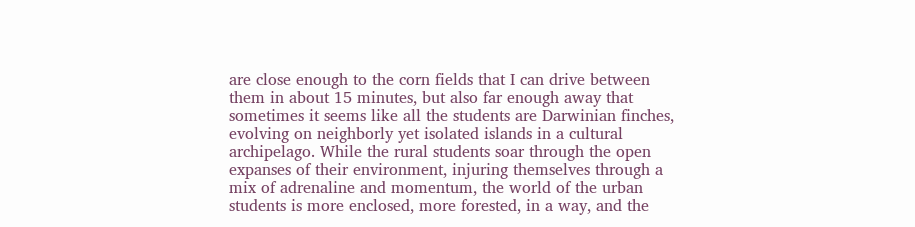are close enough to the corn fields that I can drive between them in about 15 minutes, but also far enough away that sometimes it seems like all the students are Darwinian finches, evolving on neighborly yet isolated islands in a cultural archipelago. While the rural students soar through the open expanses of their environment, injuring themselves through a mix of adrenaline and momentum, the world of the urban students is more enclosed, more forested, in a way, and the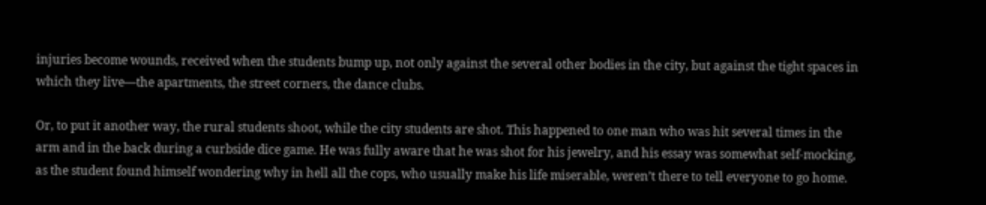injuries become wounds, received when the students bump up, not only against the several other bodies in the city, but against the tight spaces in which they live—the apartments, the street corners, the dance clubs.

Or, to put it another way, the rural students shoot, while the city students are shot. This happened to one man who was hit several times in the arm and in the back during a curbside dice game. He was fully aware that he was shot for his jewelry, and his essay was somewhat self-mocking, as the student found himself wondering why in hell all the cops, who usually make his life miserable, weren’t there to tell everyone to go home.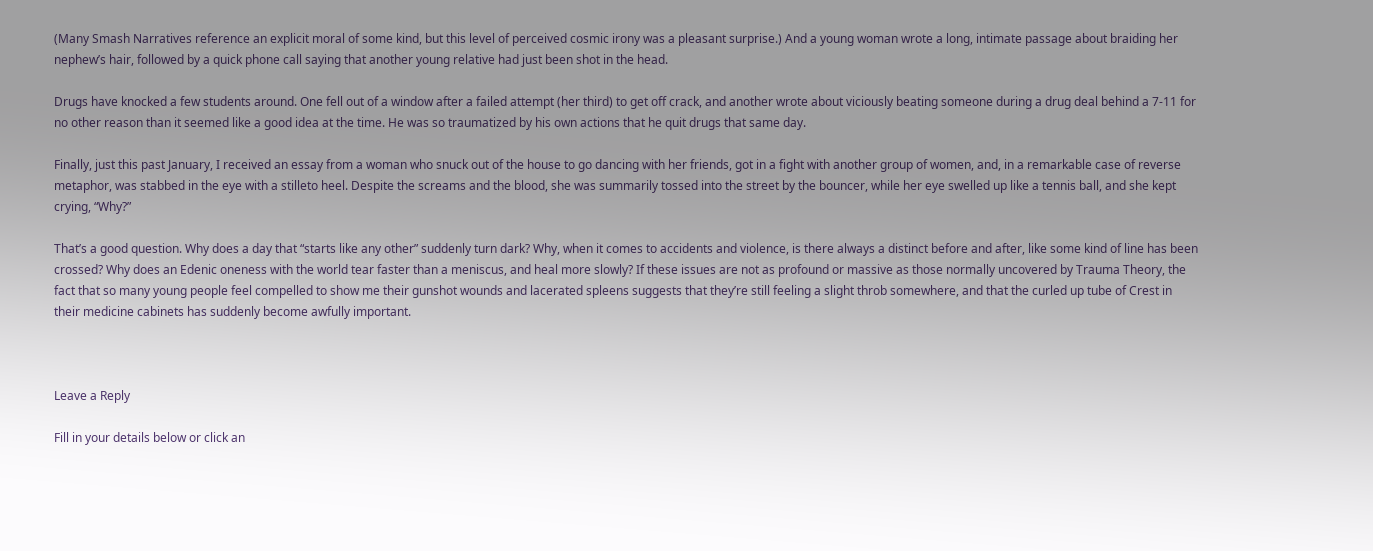(Many Smash Narratives reference an explicit moral of some kind, but this level of perceived cosmic irony was a pleasant surprise.) And a young woman wrote a long, intimate passage about braiding her nephew’s hair, followed by a quick phone call saying that another young relative had just been shot in the head.

Drugs have knocked a few students around. One fell out of a window after a failed attempt (her third) to get off crack, and another wrote about viciously beating someone during a drug deal behind a 7-11 for no other reason than it seemed like a good idea at the time. He was so traumatized by his own actions that he quit drugs that same day.

Finally, just this past January, I received an essay from a woman who snuck out of the house to go dancing with her friends, got in a fight with another group of women, and, in a remarkable case of reverse metaphor, was stabbed in the eye with a stilleto heel. Despite the screams and the blood, she was summarily tossed into the street by the bouncer, while her eye swelled up like a tennis ball, and she kept crying, “Why?”

That’s a good question. Why does a day that “starts like any other” suddenly turn dark? Why, when it comes to accidents and violence, is there always a distinct before and after, like some kind of line has been crossed? Why does an Edenic oneness with the world tear faster than a meniscus, and heal more slowly? If these issues are not as profound or massive as those normally uncovered by Trauma Theory, the fact that so many young people feel compelled to show me their gunshot wounds and lacerated spleens suggests that they’re still feeling a slight throb somewhere, and that the curled up tube of Crest in their medicine cabinets has suddenly become awfully important.



Leave a Reply

Fill in your details below or click an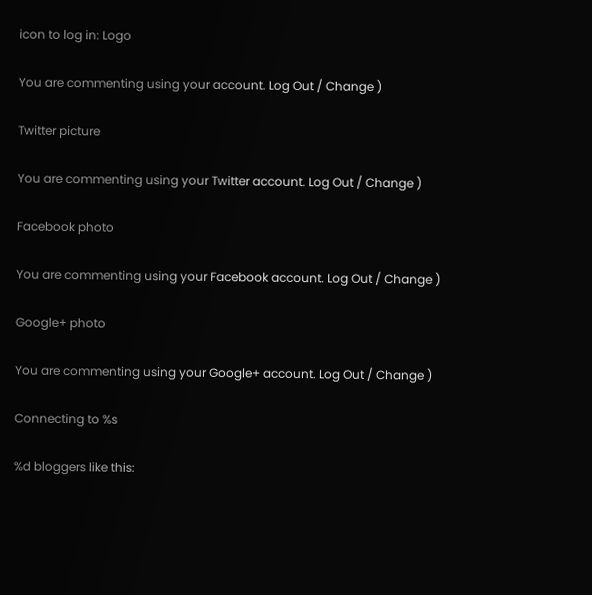icon to log in: Logo

You are commenting using your account. Log Out / Change )

Twitter picture

You are commenting using your Twitter account. Log Out / Change )

Facebook photo

You are commenting using your Facebook account. Log Out / Change )

Google+ photo

You are commenting using your Google+ account. Log Out / Change )

Connecting to %s

%d bloggers like this: